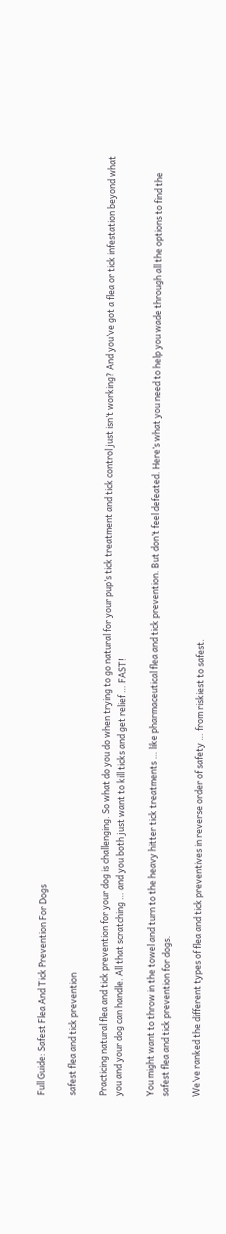Full Guide: Safest Flea And Tick Prevention For Dogs

safest flea and tick prevention

Practicing natural flea and tick prevention for your dog is challenging. So what do you do when trying to go natural for your pup’s tick treatment and tick control just isn’t working? And you’ve got a flea or tick infestation beyond what you and your dog can handle. All that scratching … and you both just want to kill ticks and get relief … FAST!

You might want to throw in the towel and turn to the heavy hitter tick treatments … like pharmaceutical flea and tick prevention. But don’t feel defeated. Here’s what you need to help you wade through all the options to find the safest flea and tick prevention for dogs.

We’ve ranked the different types of flea and tick preventives in reverse order of safety … from riskiest to safest.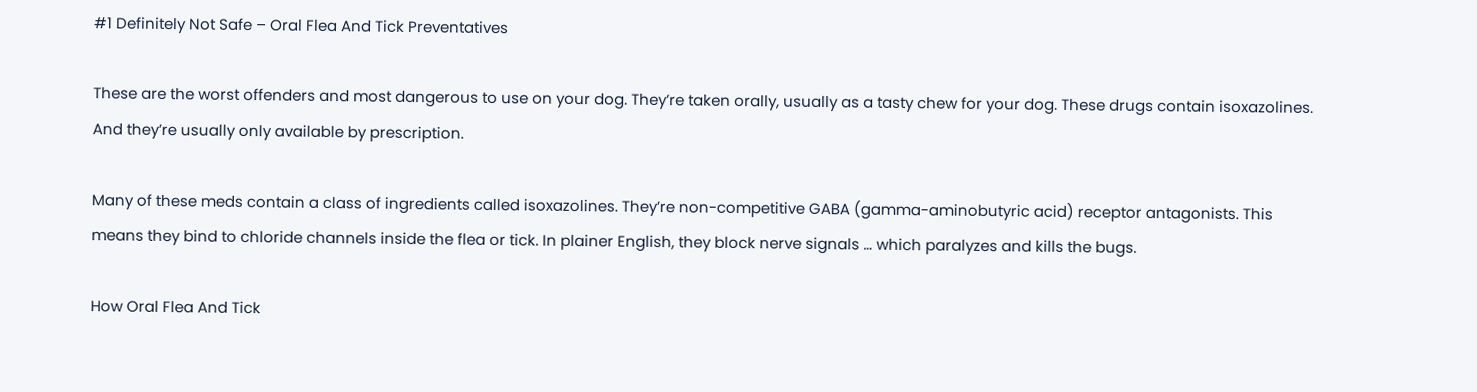#1 Definitely Not Safe – Oral Flea And Tick Preventatives

These are the worst offenders and most dangerous to use on your dog. They’re taken orally, usually as a tasty chew for your dog. These drugs contain isoxazolines. And they’re usually only available by prescription.

Many of these meds contain a class of ingredients called isoxazolines. They’re non-competitive GABA (gamma-aminobutyric acid) receptor antagonists. This means they bind to chloride channels inside the flea or tick. In plainer English, they block nerve signals … which paralyzes and kills the bugs.

How Oral Flea And Tick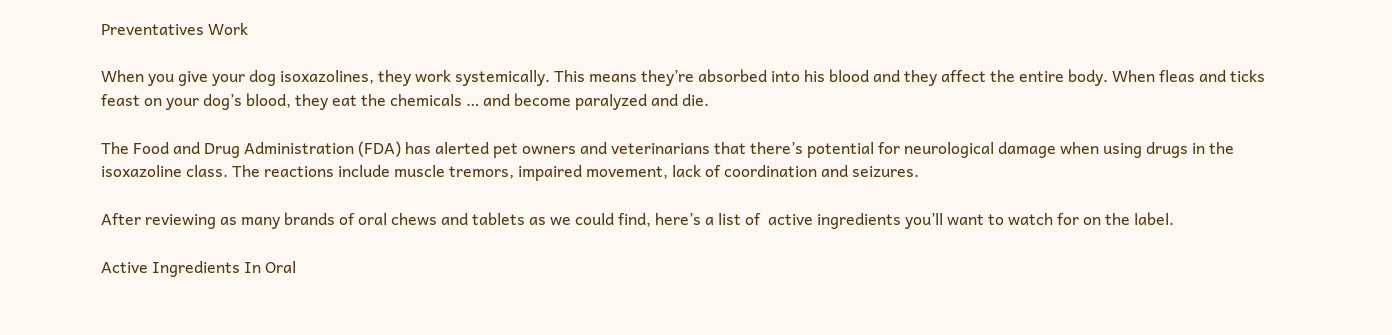Preventatives Work

When you give your dog isoxazolines, they work systemically. This means they’re absorbed into his blood and they affect the entire body. When fleas and ticks feast on your dog’s blood, they eat the chemicals … and become paralyzed and die.

The Food and Drug Administration (FDA) has alerted pet owners and veterinarians that there’s potential for neurological damage when using drugs in the isoxazoline class. The reactions include muscle tremors, impaired movement, lack of coordination and seizures.

After reviewing as many brands of oral chews and tablets as we could find, here’s a list of  active ingredients you’ll want to watch for on the label.

Active Ingredients In Oral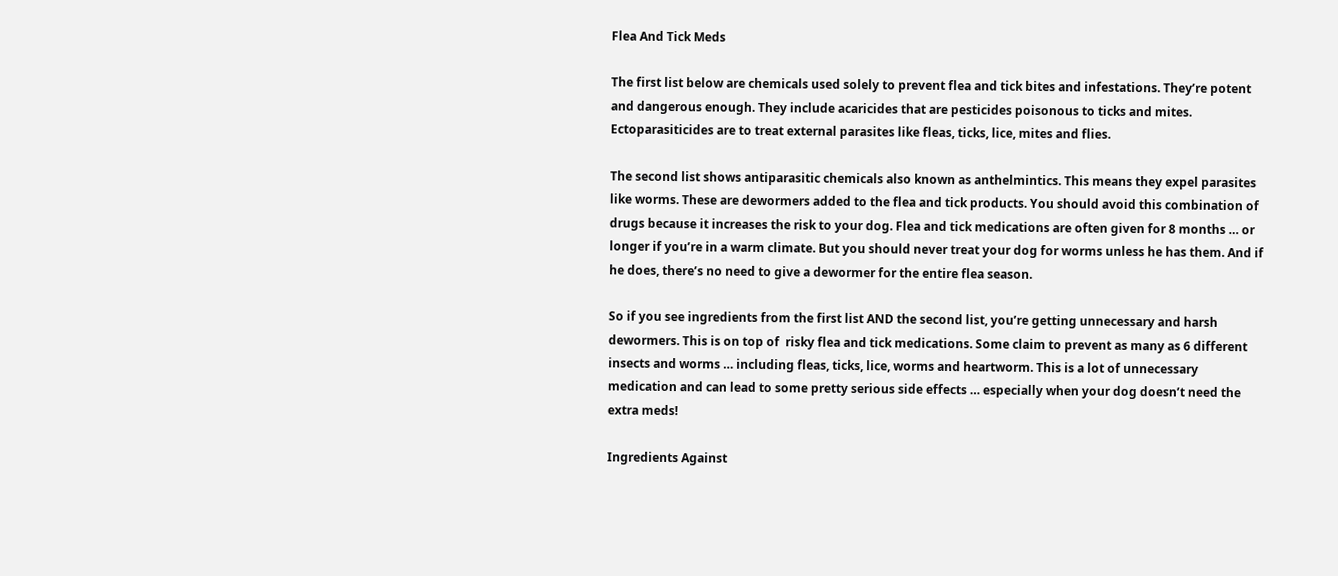Flea And Tick Meds

The first list below are chemicals used solely to prevent flea and tick bites and infestations. They’re potent and dangerous enough. They include acaricides that are pesticides poisonous to ticks and mites. Ectoparasiticides are to treat external parasites like fleas, ticks, lice, mites and flies.

The second list shows antiparasitic chemicals also known as anthelmintics. This means they expel parasites like worms. These are dewormers added to the flea and tick products. You should avoid this combination of drugs because it increases the risk to your dog. Flea and tick medications are often given for 8 months … or longer if you’re in a warm climate. But you should never treat your dog for worms unless he has them. And if he does, there’s no need to give a dewormer for the entire flea season.

So if you see ingredients from the first list AND the second list, you’re getting unnecessary and harsh dewormers. This is on top of  risky flea and tick medications. Some claim to prevent as many as 6 different insects and worms … including fleas, ticks, lice, worms and heartworm. This is a lot of unnecessary medication and can lead to some pretty serious side effects … especially when your dog doesn’t need the extra meds!

Ingredients Against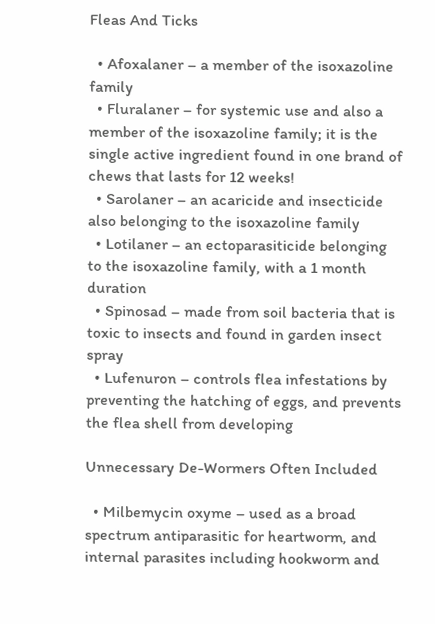Fleas And Ticks

  • Afoxalaner – a member of the isoxazoline family
  • Fluralaner – for systemic use and also a member of the isoxazoline family; it is the single active ingredient found in one brand of chews that lasts for 12 weeks!
  • Sarolaner – an acaricide and insecticide also belonging to the isoxazoline family
  • Lotilaner – an ectoparasiticide belonging to the isoxazoline family, with a 1 month duration
  • Spinosad – made from soil bacteria that is toxic to insects and found in garden insect spray
  • Lufenuron – controls flea infestations by preventing the hatching of eggs, and prevents the flea shell from developing

Unnecessary De-Wormers Often Included

  • Milbemycin oxyme – used as a broad spectrum antiparasitic for heartworm, and internal parasites including hookworm and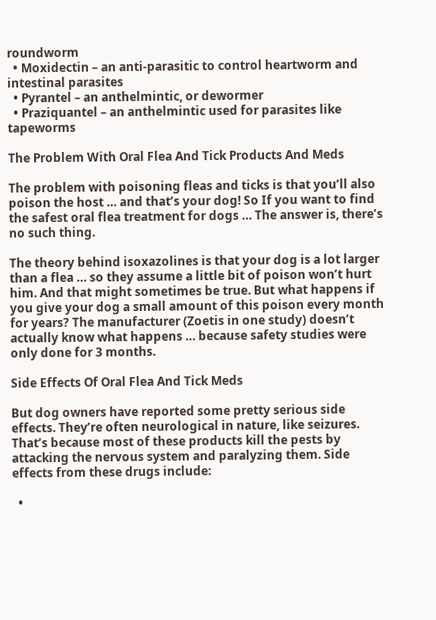roundworm
  • Moxidectin – an anti-parasitic to control heartworm and intestinal parasites
  • Pyrantel – an anthelmintic, or dewormer
  • Praziquantel – an anthelmintic used for parasites like tapeworms

The Problem With Oral Flea And Tick Products And Meds

The problem with poisoning fleas and ticks is that you’ll also poison the host … and that’s your dog! So If you want to find the safest oral flea treatment for dogs … The answer is, there’s no such thing.

The theory behind isoxazolines is that your dog is a lot larger than a flea … so they assume a little bit of poison won’t hurt him. And that might sometimes be true. But what happens if you give your dog a small amount of this poison every month for years? The manufacturer (Zoetis in one study) doesn’t actually know what happens … because safety studies were only done for 3 months.

Side Effects Of Oral Flea And Tick Meds

But dog owners have reported some pretty serious side effects. They’re often neurological in nature, like seizures. That’s because most of these products kill the pests by attacking the nervous system and paralyzing them. Side effects from these drugs include:

  •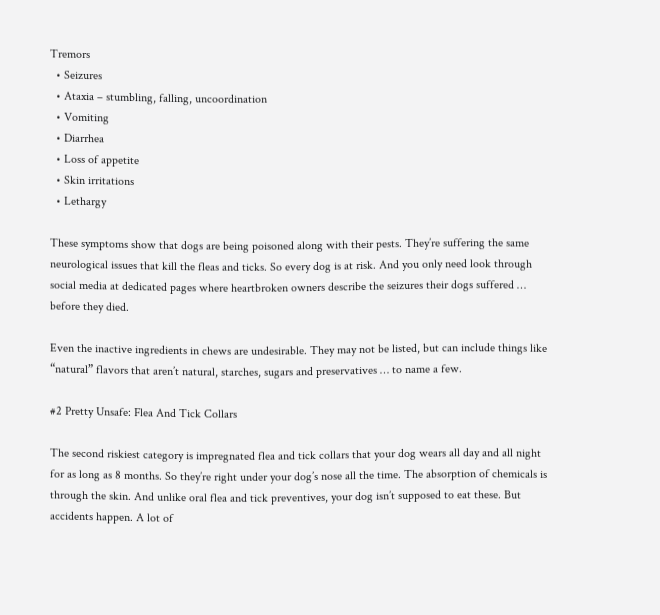Tremors
  • Seizures
  • Ataxia – stumbling, falling, uncoordination
  • Vomiting
  • Diarrhea
  • Loss of appetite
  • Skin irritations
  • Lethargy

These symptoms show that dogs are being poisoned along with their pests. They’re suffering the same neurological issues that kill the fleas and ticks. So every dog is at risk. And you only need look through social media at dedicated pages where heartbroken owners describe the seizures their dogs suffered … before they died.

Even the inactive ingredients in chews are undesirable. They may not be listed, but can include things like “natural” flavors that aren’t natural, starches, sugars and preservatives … to name a few.

#2 Pretty Unsafe: Flea And Tick Collars

The second riskiest category is impregnated flea and tick collars that your dog wears all day and all night for as long as 8 months. So they’re right under your dog’s nose all the time. The absorption of chemicals is through the skin. And unlike oral flea and tick preventives, your dog isn’t supposed to eat these. But accidents happen. A lot of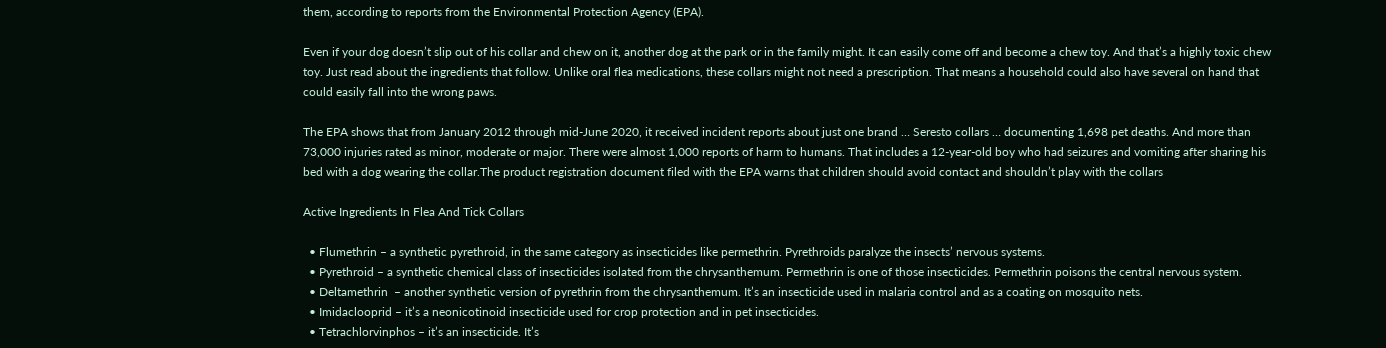them, according to reports from the Environmental Protection Agency (EPA).

Even if your dog doesn’t slip out of his collar and chew on it, another dog at the park or in the family might. It can easily come off and become a chew toy. And that’s a highly toxic chew toy. Just read about the ingredients that follow. Unlike oral flea medications, these collars might not need a prescription. That means a household could also have several on hand that could easily fall into the wrong paws.

The EPA shows that from January 2012 through mid-June 2020, it received incident reports about just one brand … Seresto collars … documenting 1,698 pet deaths. And more than 73,000 injuries rated as minor, moderate or major. There were almost 1,000 reports of harm to humans. That includes a 12-year-old boy who had seizures and vomiting after sharing his bed with a dog wearing the collar.The product registration document filed with the EPA warns that children should avoid contact and shouldn’t play with the collars

Active Ingredients In Flea And Tick Collars

  • Flumethrin – a synthetic pyrethroid, in the same category as insecticides like permethrin. Pyrethroids paralyze the insects’ nervous systems.
  • Pyrethroid – a synthetic chemical class of insecticides isolated from the chrysanthemum. Permethrin is one of those insecticides. Permethrin poisons the central nervous system.
  • Deltamethrin  – another synthetic version of pyrethrin from the chrysanthemum. It’s an insecticide used in malaria control and as a coating on mosquito nets.
  • Imidaclooprid – it’s a neonicotinoid insecticide used for crop protection and in pet insecticides.
  • Tetrachlorvinphos – it’s an insecticide. It’s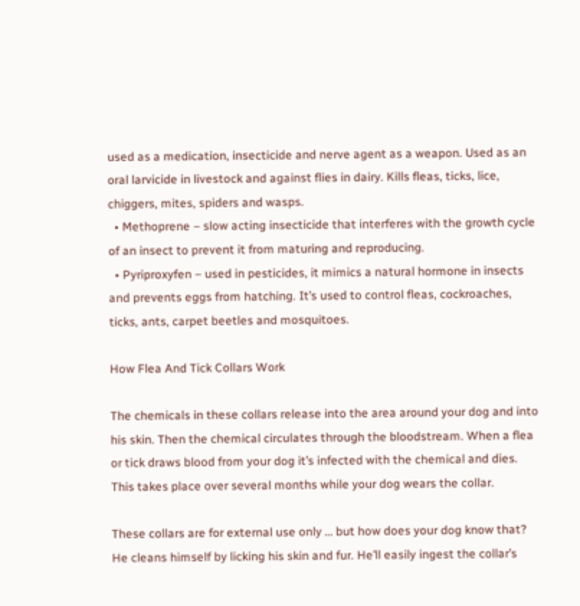used as a medication, insecticide and nerve agent as a weapon. Used as an oral larvicide in livestock and against flies in dairy. Kills fleas, ticks, lice, chiggers, mites, spiders and wasps.
  • Methoprene – slow acting insecticide that interferes with the growth cycle of an insect to prevent it from maturing and reproducing.
  • Pyriproxyfen – used in pesticides, it mimics a natural hormone in insects and prevents eggs from hatching. It’s used to control fleas, cockroaches, ticks, ants, carpet beetles and mosquitoes.

How Flea And Tick Collars Work

The chemicals in these collars release into the area around your dog and into his skin. Then the chemical circulates through the bloodstream. When a flea or tick draws blood from your dog it’s infected with the chemical and dies. This takes place over several months while your dog wears the collar.

These collars are for external use only … but how does your dog know that? He cleans himself by licking his skin and fur. He’ll easily ingest the collar’s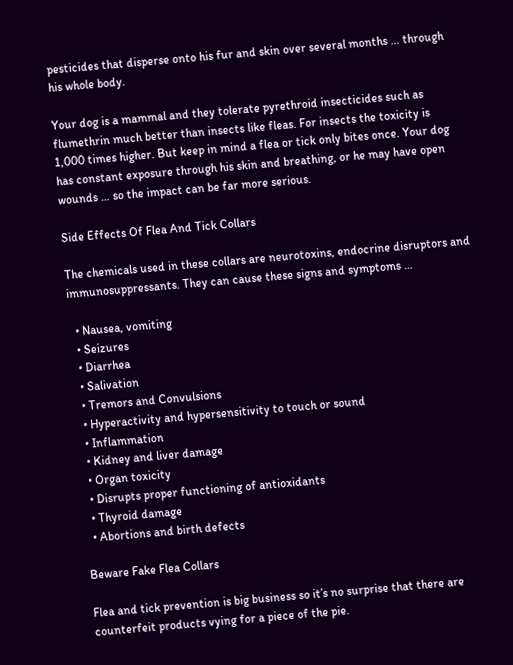pesticides that disperse onto his fur and skin over several months … through his whole body.

Your dog is a mammal and they tolerate pyrethroid insecticides such as flumethrin much better than insects like fleas. For insects the toxicity is 1,000 times higher. But keep in mind a flea or tick only bites once. Your dog has constant exposure through his skin and breathing, or he may have open wounds … so the impact can be far more serious.

Side Effects Of Flea And Tick Collars

The chemicals used in these collars are neurotoxins, endocrine disruptors and immunosuppressants. They can cause these signs and symptoms …

  • Nausea, vomiting
  • Seizures
  • Diarrhea
  • Salivation
  • Tremors and Convulsions
  • Hyperactivity and hypersensitivity to touch or sound
  • Inflammation
  • Kidney and liver damage
  • Organ toxicity
  • Disrupts proper functioning of antioxidants
  • Thyroid damage
  • Abortions and birth defects

Beware Fake Flea Collars

Flea and tick prevention is big business so it’s no surprise that there are counterfeit products vying for a piece of the pie.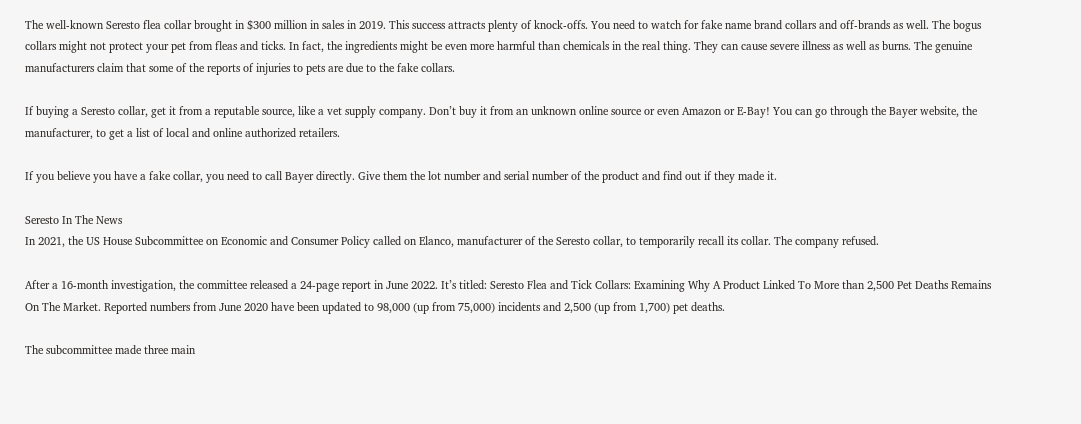The well-known Seresto flea collar brought in $300 million in sales in 2019. This success attracts plenty of knock-offs. You need to watch for fake name brand collars and off-brands as well. The bogus collars might not protect your pet from fleas and ticks. In fact, the ingredients might be even more harmful than chemicals in the real thing. They can cause severe illness as well as burns. The genuine manufacturers claim that some of the reports of injuries to pets are due to the fake collars.

If buying a Seresto collar, get it from a reputable source, like a vet supply company. Don’t buy it from an unknown online source or even Amazon or E-Bay! You can go through the Bayer website, the manufacturer, to get a list of local and online authorized retailers.

If you believe you have a fake collar, you need to call Bayer directly. Give them the lot number and serial number of the product and find out if they made it.

Seresto In The News
In 2021, the US House Subcommittee on Economic and Consumer Policy called on Elanco, manufacturer of the Seresto collar, to temporarily recall its collar. The company refused.

After a 16-month investigation, the committee released a 24-page report in June 2022. It’s titled: Seresto Flea and Tick Collars: Examining Why A Product Linked To More than 2,500 Pet Deaths Remains On The Market. Reported numbers from June 2020 have been updated to 98,000 (up from 75,000) incidents and 2,500 (up from 1,700) pet deaths.

The subcommittee made three main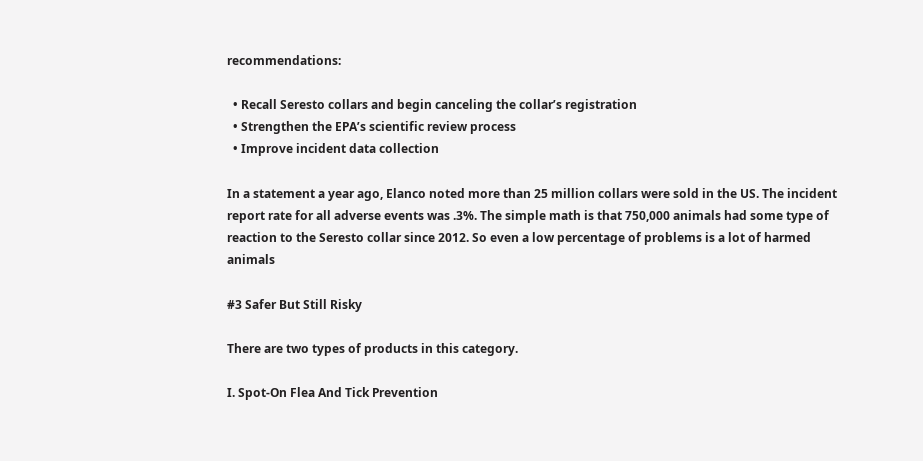recommendations:

  • Recall Seresto collars and begin canceling the collar’s registration
  • Strengthen the EPA’s scientific review process
  • Improve incident data collection

In a statement a year ago, Elanco noted more than 25 million collars were sold in the US. The incident report rate for all adverse events was .3%. The simple math is that 750,000 animals had some type of reaction to the Seresto collar since 2012. So even a low percentage of problems is a lot of harmed animals

#3 Safer But Still Risky

There are two types of products in this category.

I. Spot-On Flea And Tick Prevention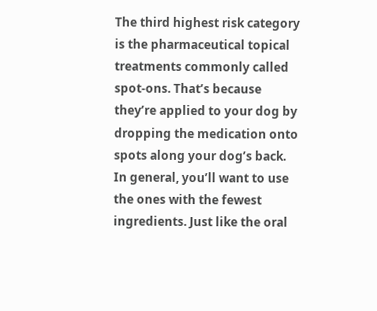The third highest risk category is the pharmaceutical topical treatments commonly called spot-ons. That’s because they’re applied to your dog by dropping the medication onto spots along your dog’s back. In general, you’ll want to use the ones with the fewest ingredients. Just like the oral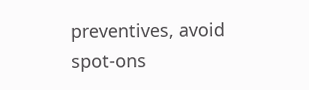preventives, avoid spot-ons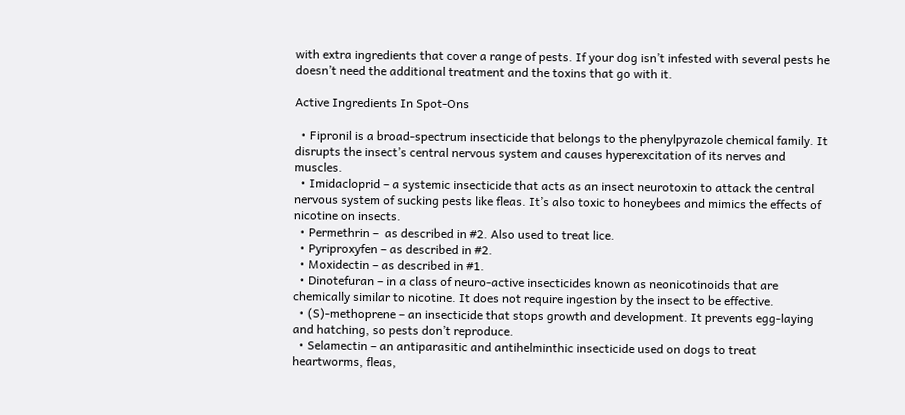with extra ingredients that cover a range of pests. If your dog isn’t infested with several pests he doesn’t need the additional treatment and the toxins that go with it.

Active Ingredients In Spot-Ons

  • Fipronil is a broad-spectrum insecticide that belongs to the phenylpyrazole chemical family. It disrupts the insect’s central nervous system and causes hyperexcitation of its nerves and muscles.
  • Imidacloprid – a systemic insecticide that acts as an insect neurotoxin to attack the central nervous system of sucking pests like fleas. It’s also toxic to honeybees and mimics the effects of nicotine on insects.
  • Permethrin –  as described in #2. Also used to treat lice.
  • Pyriproxyfen – as described in #2.
  • Moxidectin – as described in #1.
  • Dinotefuran – in a class of neuro-active insecticides known as neonicotinoids that are chemically similar to nicotine. It does not require ingestion by the insect to be effective.
  • (S)-methoprene – an insecticide that stops growth and development. It prevents egg-laying and hatching, so pests don’t reproduce.
  • Selamectin – an antiparasitic and antihelminthic insecticide used on dogs to treat heartworms, fleas,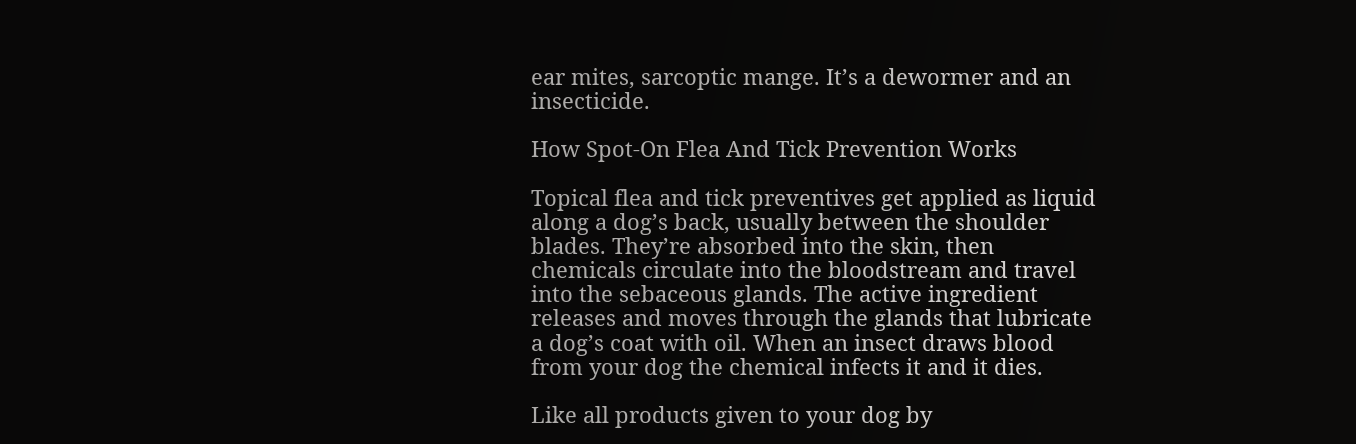ear mites, sarcoptic mange. It’s a dewormer and an insecticide.

How Spot-On Flea And Tick Prevention Works

Topical flea and tick preventives get applied as liquid along a dog’s back, usually between the shoulder blades. They’re absorbed into the skin, then chemicals circulate into the bloodstream and travel into the sebaceous glands. The active ingredient releases and moves through the glands that lubricate a dog’s coat with oil. When an insect draws blood from your dog the chemical infects it and it dies.

Like all products given to your dog by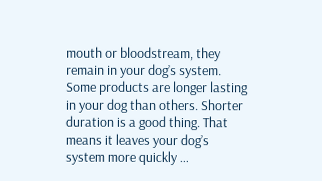mouth or bloodstream, they remain in your dog’s system. Some products are longer lasting in your dog than others. Shorter duration is a good thing. That means it leaves your dog’s system more quickly …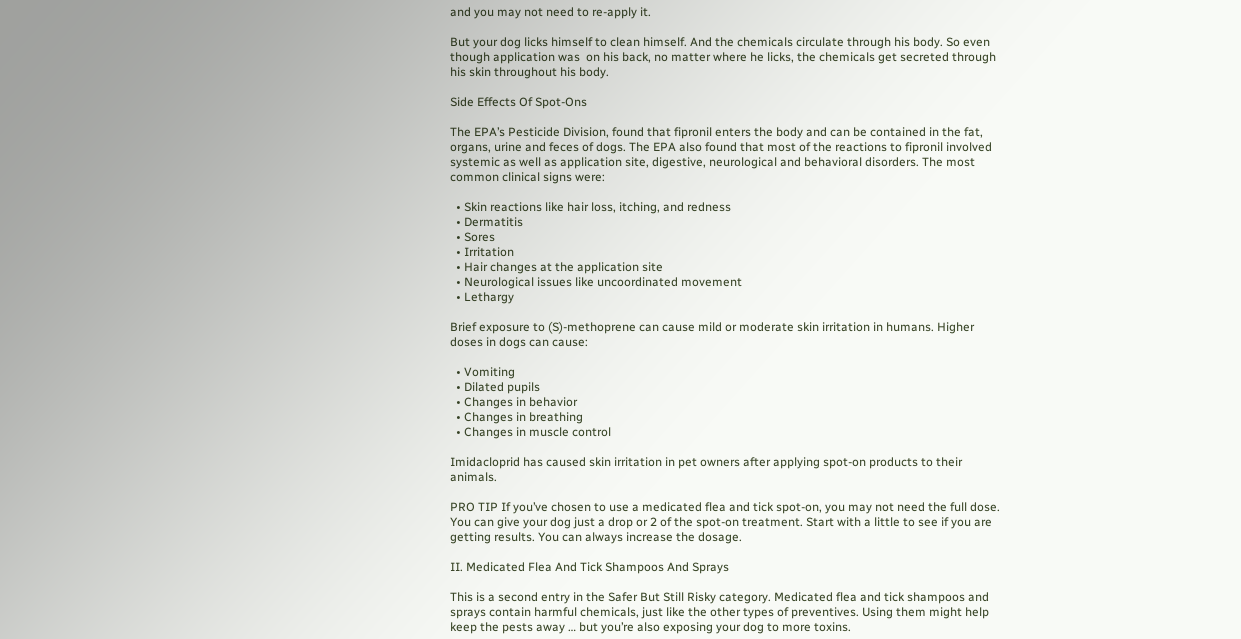and you may not need to re-apply it.

But your dog licks himself to clean himself. And the chemicals circulate through his body. So even though application was  on his back, no matter where he licks, the chemicals get secreted through his skin throughout his body.

Side Effects Of Spot-Ons

The EPA’s Pesticide Division, found that fipronil enters the body and can be contained in the fat, organs, urine and feces of dogs. The EPA also found that most of the reactions to fipronil involved systemic as well as application site, digestive, neurological and behavioral disorders. The most common clinical signs were:

  • Skin reactions like hair loss, itching, and redness
  • Dermatitis
  • Sores
  • Irritation
  • Hair changes at the application site
  • Neurological issues like uncoordinated movement
  • Lethargy

Brief exposure to (S)-methoprene can cause mild or moderate skin irritation in humans. Higher doses in dogs can cause:

  • Vomiting
  • Dilated pupils
  • Changes in behavior
  • Changes in breathing
  • Changes in muscle control

Imidacloprid has caused skin irritation in pet owners after applying spot-on products to their animals.

PRO TIP If you’ve chosen to use a medicated flea and tick spot-on, you may not need the full dose. You can give your dog just a drop or 2 of the spot-on treatment. Start with a little to see if you are getting results. You can always increase the dosage.

II. Medicated Flea And Tick Shampoos And Sprays

This is a second entry in the Safer But Still Risky category. Medicated flea and tick shampoos and sprays contain harmful chemicals, just like the other types of preventives. Using them might help keep the pests away … but you’re also exposing your dog to more toxins.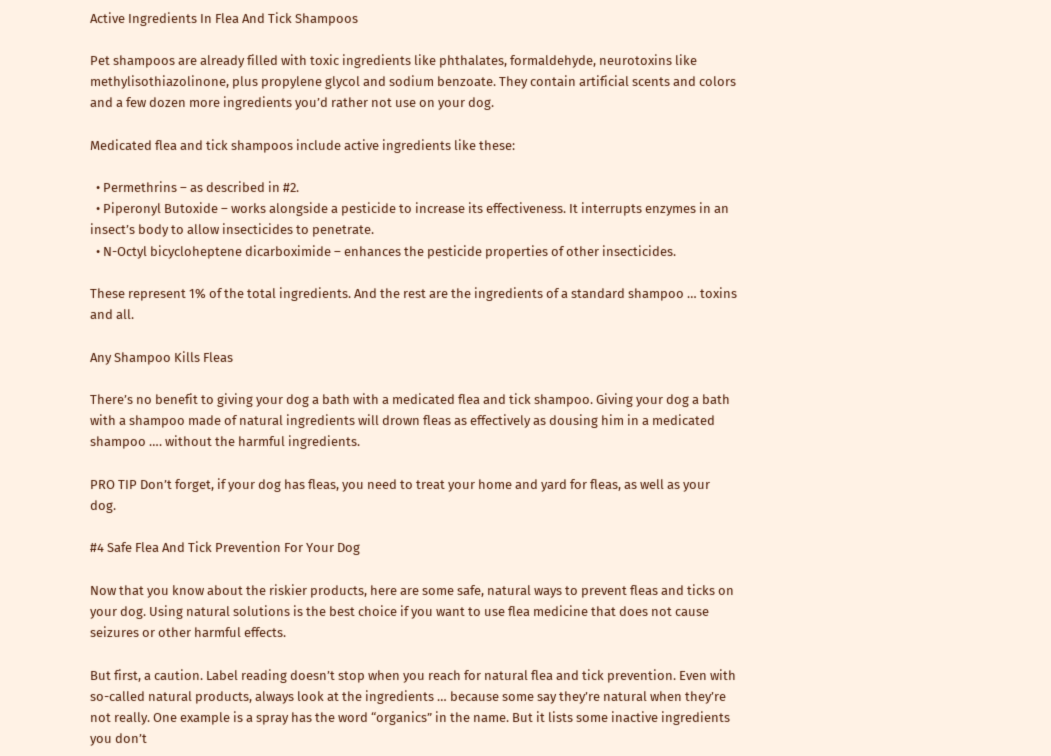Active Ingredients In Flea And Tick Shampoos

Pet shampoos are already filled with toxic ingredients like phthalates, formaldehyde, neurotoxins like methylisothiazolinone, plus propylene glycol and sodium benzoate. They contain artificial scents and colors and a few dozen more ingredients you’d rather not use on your dog.

Medicated flea and tick shampoos include active ingredients like these:

  • Permethrins – as described in #2.
  • Piperonyl Butoxide – works alongside a pesticide to increase its effectiveness. It interrupts enzymes in an insect’s body to allow insecticides to penetrate.
  • N-Octyl bicycloheptene dicarboximide – enhances the pesticide properties of other insecticides.

These represent 1% of the total ingredients. And the rest are the ingredients of a standard shampoo … toxins and all.

Any Shampoo Kills Fleas

There’s no benefit to giving your dog a bath with a medicated flea and tick shampoo. Giving your dog a bath with a shampoo made of natural ingredients will drown fleas as effectively as dousing him in a medicated shampoo …. without the harmful ingredients.

PRO TIP Don’t forget, if your dog has fleas, you need to treat your home and yard for fleas, as well as your dog.

#4 Safe Flea And Tick Prevention For Your Dog

Now that you know about the riskier products, here are some safe, natural ways to prevent fleas and ticks on your dog. Using natural solutions is the best choice if you want to use flea medicine that does not cause seizures or other harmful effects.

But first, a caution. Label reading doesn’t stop when you reach for natural flea and tick prevention. Even with so-called natural products, always look at the ingredients … because some say they’re natural when they’re not really. One example is a spray has the word “organics” in the name. But it lists some inactive ingredients you don’t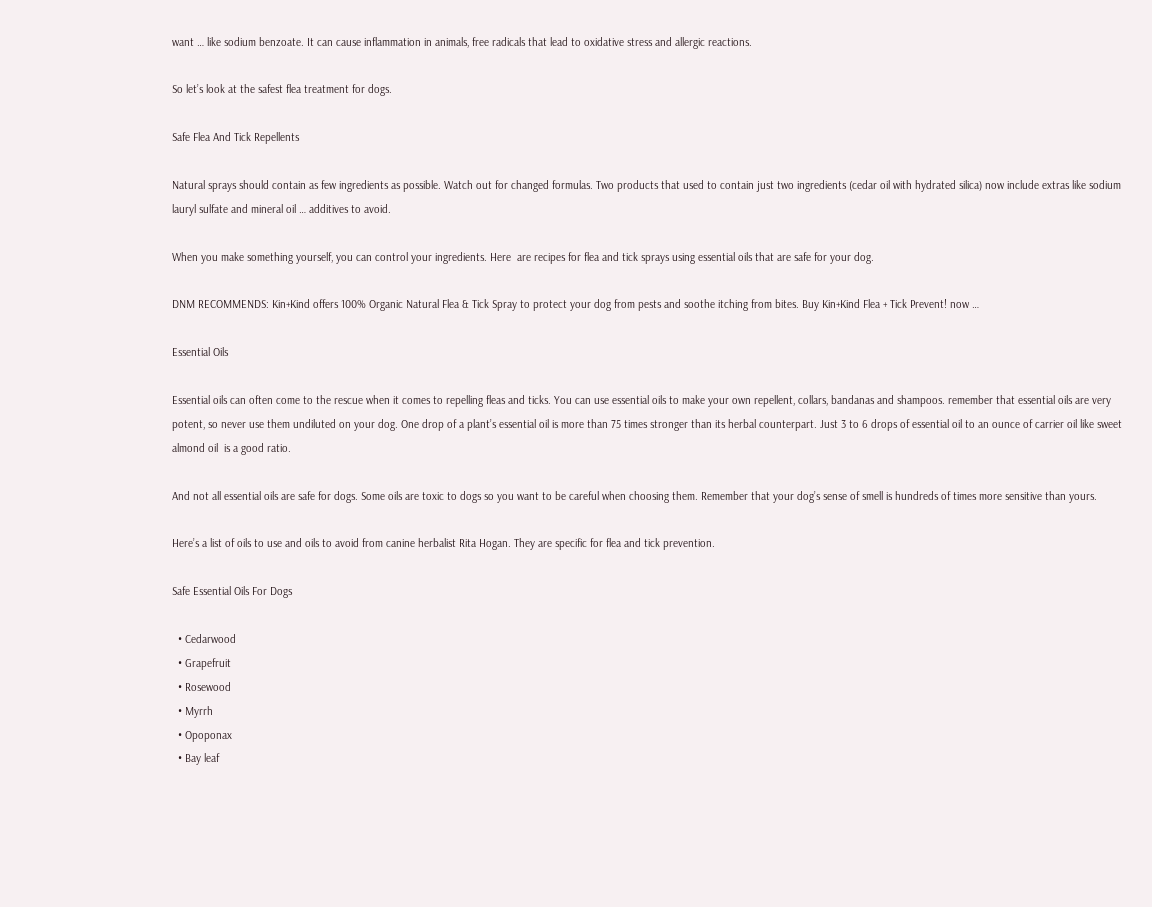want … like sodium benzoate. It can cause inflammation in animals, free radicals that lead to oxidative stress and allergic reactions.

So let’s look at the safest flea treatment for dogs.

Safe Flea And Tick Repellents

Natural sprays should contain as few ingredients as possible. Watch out for changed formulas. Two products that used to contain just two ingredients (cedar oil with hydrated silica) now include extras like sodium lauryl sulfate and mineral oil … additives to avoid.

When you make something yourself, you can control your ingredients. Here  are recipes for flea and tick sprays using essential oils that are safe for your dog.

DNM RECOMMENDS: Kin+Kind offers 100% Organic Natural Flea & Tick Spray to protect your dog from pests and soothe itching from bites. Buy Kin+Kind Flea + Tick Prevent! now …

Essential Oils

Essential oils can often come to the rescue when it comes to repelling fleas and ticks. You can use essential oils to make your own repellent, collars, bandanas and shampoos. remember that essential oils are very potent, so never use them undiluted on your dog. One drop of a plant’s essential oil is more than 75 times stronger than its herbal counterpart. Just 3 to 6 drops of essential oil to an ounce of carrier oil like sweet almond oil  is a good ratio.

And not all essential oils are safe for dogs. Some oils are toxic to dogs so you want to be careful when choosing them. Remember that your dog’s sense of smell is hundreds of times more sensitive than yours.

Here’s a list of oils to use and oils to avoid from canine herbalist Rita Hogan. They are specific for flea and tick prevention.

Safe Essential Oils For Dogs

  • Cedarwood
  • Grapefruit
  • Rosewood
  • Myrrh
  • Opoponax
  • Bay leaf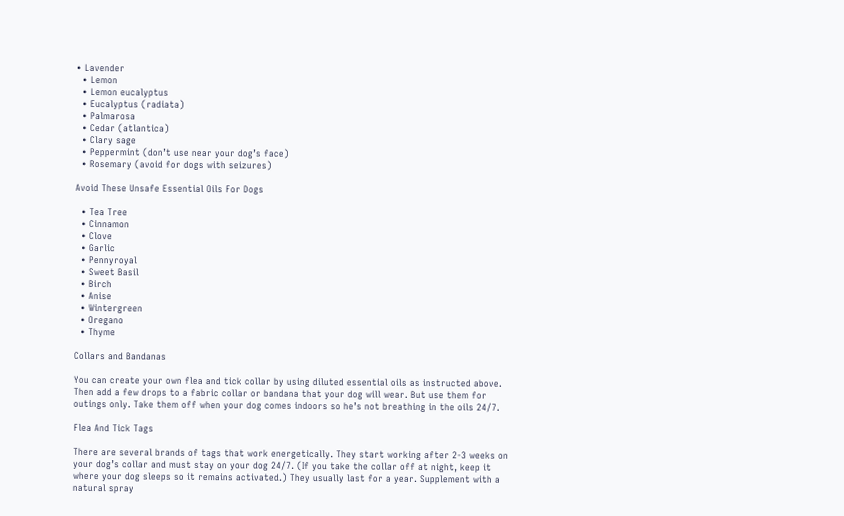• Lavender
  • Lemon
  • Lemon eucalyptus
  • Eucalyptus (radiata)
  • Palmarosa
  • Cedar (atlantica)
  • Clary sage
  • Peppermint (don’t use near your dog’s face)
  • Rosemary (avoid for dogs with seizures)

Avoid These Unsafe Essential Oils For Dogs

  • Tea Tree
  • Cinnamon
  • Clove
  • Garlic
  • Pennyroyal
  • Sweet Basil
  • Birch
  • Anise
  • Wintergreen
  • Oregano
  • Thyme

Collars and Bandanas

You can create your own flea and tick collar by using diluted essential oils as instructed above. Then add a few drops to a fabric collar or bandana that your dog will wear. But use them for outings only. Take them off when your dog comes indoors so he’s not breathing in the oils 24/7.

Flea And Tick Tags

There are several brands of tags that work energetically. They start working after 2-3 weeks on your dog’s collar and must stay on your dog 24/7. (If you take the collar off at night, keep it where your dog sleeps so it remains activated.) They usually last for a year. Supplement with a natural spray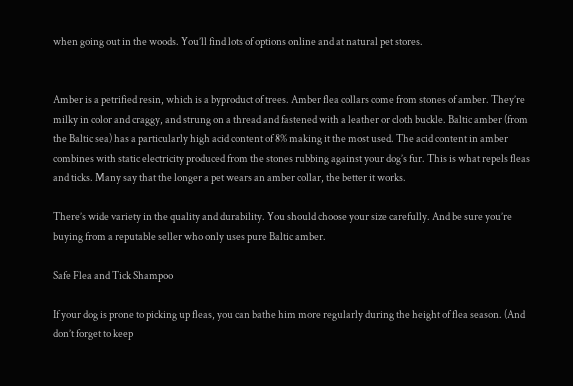when going out in the woods. You’ll find lots of options online and at natural pet stores.


Amber is a petrified resin, which is a byproduct of trees. Amber flea collars come from stones of amber. They’re milky in color and craggy, and strung on a thread and fastened with a leather or cloth buckle. Baltic amber (from the Baltic sea) has a particularly high acid content of 8% making it the most used. The acid content in amber combines with static electricity produced from the stones rubbing against your dog’s fur. This is what repels fleas and ticks. Many say that the longer a pet wears an amber collar, the better it works.

There’s wide variety in the quality and durability. You should choose your size carefully. And be sure you’re buying from a reputable seller who only uses pure Baltic amber.

Safe Flea and Tick Shampoo

If your dog is prone to picking up fleas, you can bathe him more regularly during the height of flea season. (And don’t forget to keep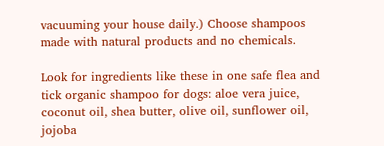vacuuming your house daily.) Choose shampoos made with natural products and no chemicals.

Look for ingredients like these in one safe flea and tick organic shampoo for dogs: aloe vera juice, coconut oil, shea butter, olive oil, sunflower oil, jojoba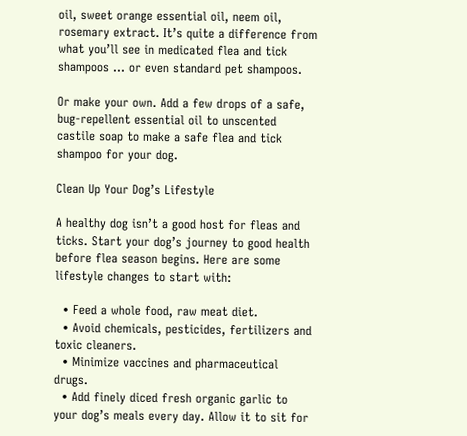oil, sweet orange essential oil, neem oil, rosemary extract. It’s quite a difference from what you’ll see in medicated flea and tick shampoos … or even standard pet shampoos.

Or make your own. Add a few drops of a safe, bug-repellent essential oil to unscented castile soap to make a safe flea and tick shampoo for your dog.

Clean Up Your Dog’s Lifestyle

A healthy dog isn’t a good host for fleas and ticks. Start your dog’s journey to good health before flea season begins. Here are some lifestyle changes to start with:

  • Feed a whole food, raw meat diet.
  • Avoid chemicals, pesticides, fertilizers and toxic cleaners.
  • Minimize vaccines and pharmaceutical drugs.
  • Add finely diced fresh organic garlic to your dog’s meals every day. Allow it to sit for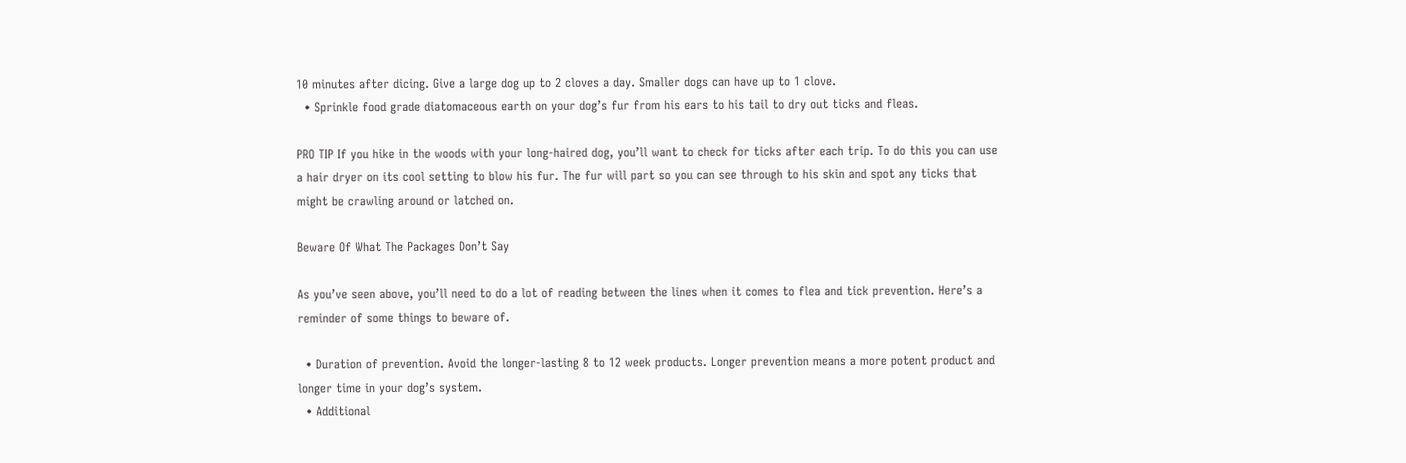10 minutes after dicing. Give a large dog up to 2 cloves a day. Smaller dogs can have up to 1 clove.
  • Sprinkle food grade diatomaceous earth on your dog’s fur from his ears to his tail to dry out ticks and fleas.

PRO TIP If you hike in the woods with your long-haired dog, you’ll want to check for ticks after each trip. To do this you can use a hair dryer on its cool setting to blow his fur. The fur will part so you can see through to his skin and spot any ticks that might be crawling around or latched on.

Beware Of What The Packages Don’t Say

As you’ve seen above, you’ll need to do a lot of reading between the lines when it comes to flea and tick prevention. Here’s a reminder of some things to beware of.

  • Duration of prevention. Avoid the longer-lasting 8 to 12 week products. Longer prevention means a more potent product and longer time in your dog’s system.
  • Additional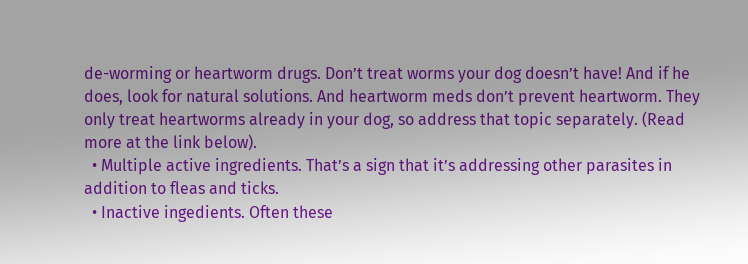de-worming or heartworm drugs. Don’t treat worms your dog doesn’t have! And if he does, look for natural solutions. And heartworm meds don’t prevent heartworm. They only treat heartworms already in your dog, so address that topic separately. (Read more at the link below).
  • Multiple active ingredients. That’s a sign that it’s addressing other parasites in addition to fleas and ticks.
  • Inactive ingedients. Often these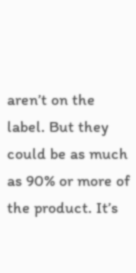aren’t on the label. But they could be as much as 90% or more of the product. It’s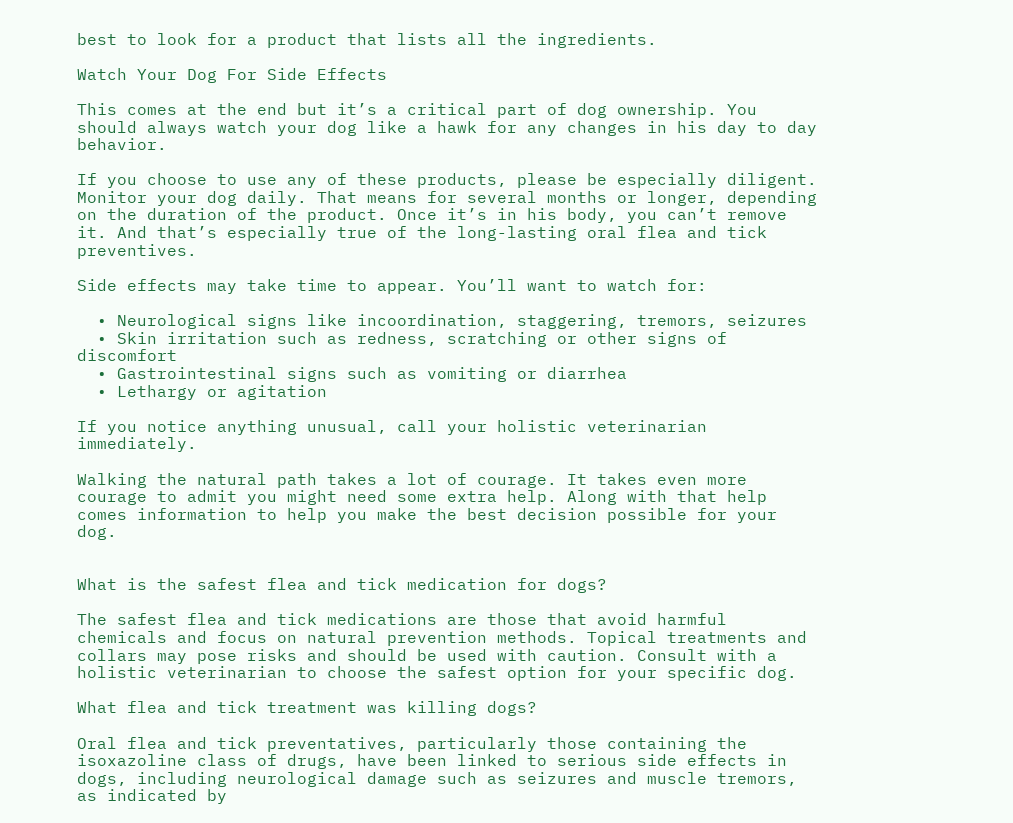best to look for a product that lists all the ingredients.

Watch Your Dog For Side Effects

This comes at the end but it’s a critical part of dog ownership. You should always watch your dog like a hawk for any changes in his day to day behavior.

If you choose to use any of these products, please be especially diligent. Monitor your dog daily. That means for several months or longer, depending on the duration of the product. Once it’s in his body, you can’t remove it. And that’s especially true of the long-lasting oral flea and tick preventives.

Side effects may take time to appear. You’ll want to watch for:

  • Neurological signs like incoordination, staggering, tremors, seizures
  • Skin irritation such as redness, scratching or other signs of discomfort
  • Gastrointestinal signs such as vomiting or diarrhea
  • Lethargy or agitation

If you notice anything unusual, call your holistic veterinarian immediately.

Walking the natural path takes a lot of courage. It takes even more courage to admit you might need some extra help. Along with that help comes information to help you make the best decision possible for your dog.


What is the safest flea and tick medication for dogs?

The safest flea and tick medications are those that avoid harmful chemicals and focus on natural prevention methods. Topical treatments and collars may pose risks and should be used with caution. Consult with a holistic veterinarian to choose the safest option for your specific dog.

What flea and tick treatment was killing dogs?

Oral flea and tick preventatives, particularly those containing the isoxazoline class of drugs, have been linked to serious side effects in dogs, including neurological damage such as seizures and muscle tremors, as indicated by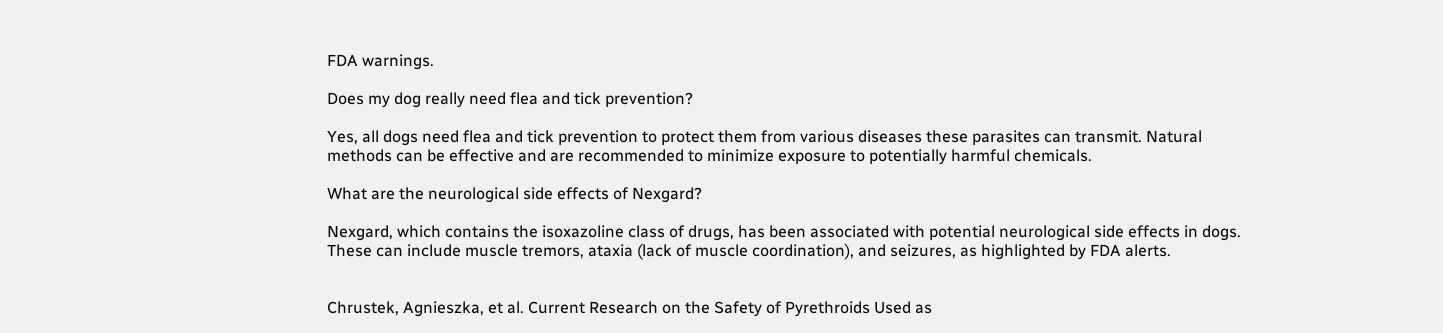FDA warnings.

Does my dog really need flea and tick prevention?

Yes, all dogs need flea and tick prevention to protect them from various diseases these parasites can transmit. Natural methods can be effective and are recommended to minimize exposure to potentially harmful chemicals.

What are the neurological side effects of Nexgard?

Nexgard, which contains the isoxazoline class of drugs, has been associated with potential neurological side effects in dogs. These can include muscle tremors, ataxia (lack of muscle coordination), and seizures, as highlighted by FDA alerts.


Chrustek, Agnieszka, et al. Current Research on the Safety of Pyrethroids Used as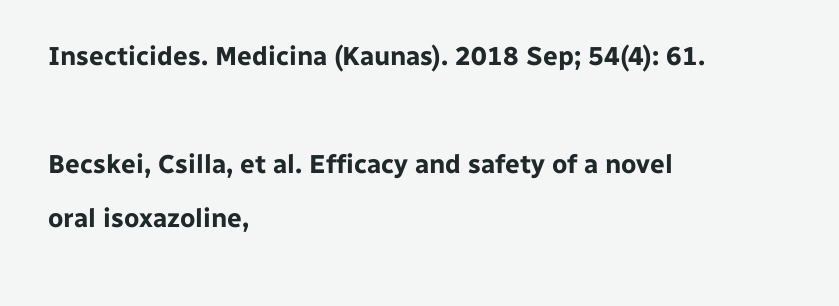Insecticides. Medicina (Kaunas). 2018 Sep; 54(4): 61.

Becskei, Csilla, et al. Efficacy and safety of a novel oral isoxazoline,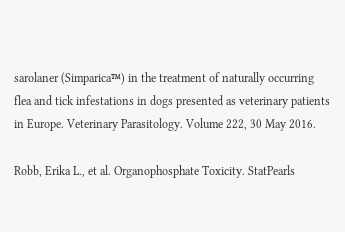sarolaner (Simparica™) in the treatment of naturally occurring flea and tick infestations in dogs presented as veterinary patients in Europe. Veterinary Parasitology. Volume 222, 30 May 2016.

Robb, Erika L., et al. Organophosphate Toxicity. StatPearls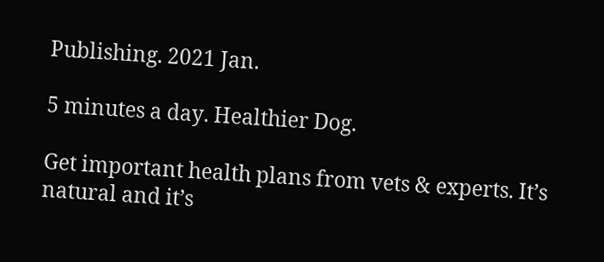Publishing. 2021 Jan.

5 minutes a day. Healthier Dog.

Get important health plans from vets & experts. It’s natural and it’s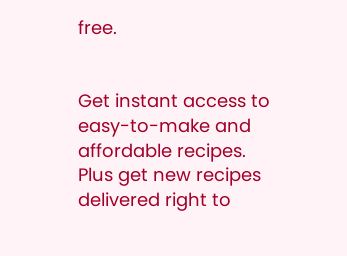free.


Get instant access to easy-to-make and affordable recipes. Plus get new recipes delivered right to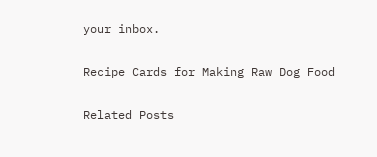your inbox.

Recipe Cards for Making Raw Dog Food

Related Posts